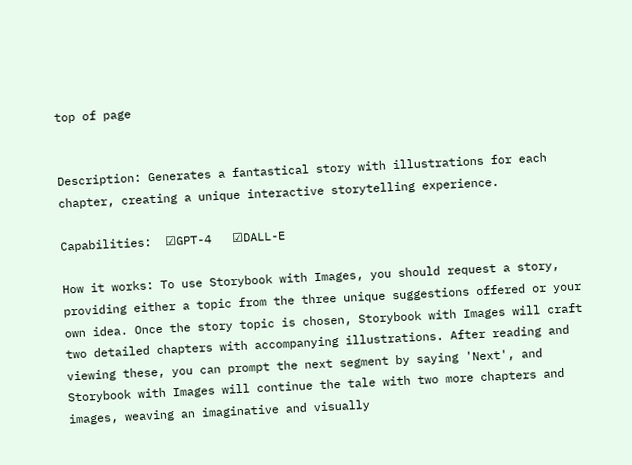top of page


Description: Generates a fantastical story with illustrations for each chapter, creating a unique interactive storytelling experience.

Capabilities:  ☑GPT-4   ☑DALL-E

How it works: To use Storybook with Images, you should request a story, providing either a topic from the three unique suggestions offered or your own idea. Once the story topic is chosen, Storybook with Images will craft two detailed chapters with accompanying illustrations. After reading and viewing these, you can prompt the next segment by saying 'Next', and Storybook with Images will continue the tale with two more chapters and images, weaving an imaginative and visually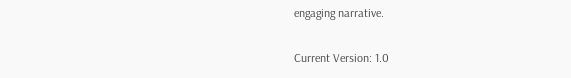engaging narrative.

Current Version: 1.0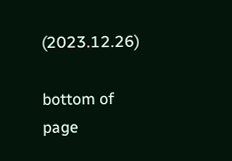(2023.12.26)

bottom of page